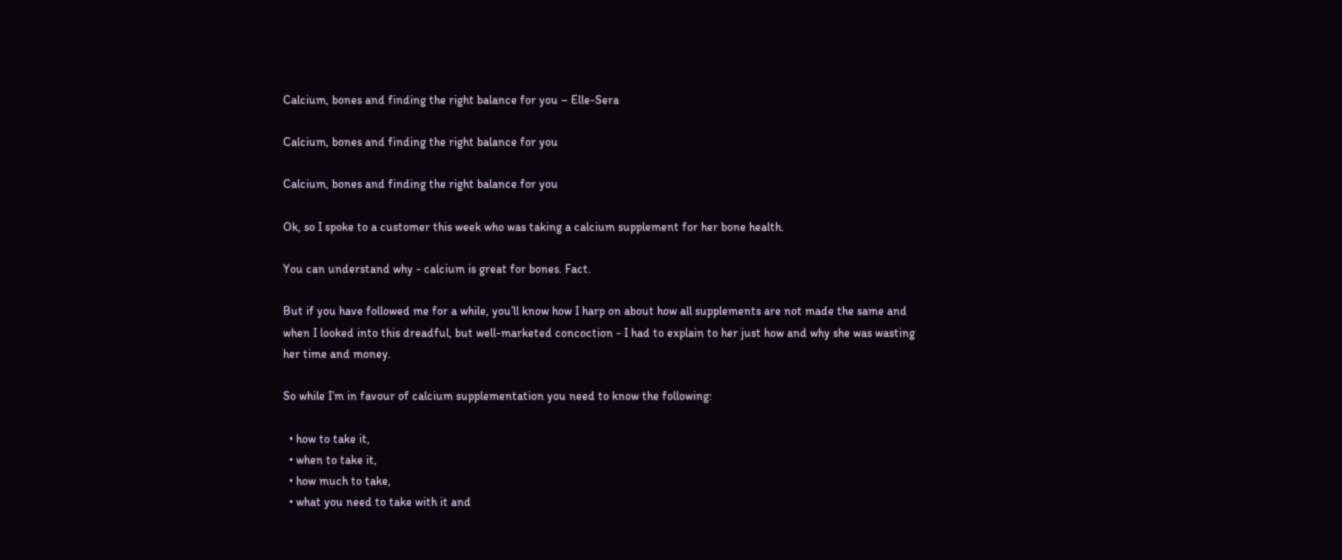Calcium, bones and finding the right balance for you – Elle-Sera

Calcium, bones and finding the right balance for you

Calcium, bones and finding the right balance for you

Ok, so I spoke to a customer this week who was taking a calcium supplement for her bone health.

You can understand why - calcium is great for bones. Fact.

But if you have followed me for a while, you’ll know how I harp on about how all supplements are not made the same and when I looked into this dreadful, but well-marketed concoction - I had to explain to her just how and why she was wasting her time and money.

So while I’m in favour of calcium supplementation you need to know the following:

  • how to take it,
  • when to take it,
  • how much to take,
  • what you need to take with it and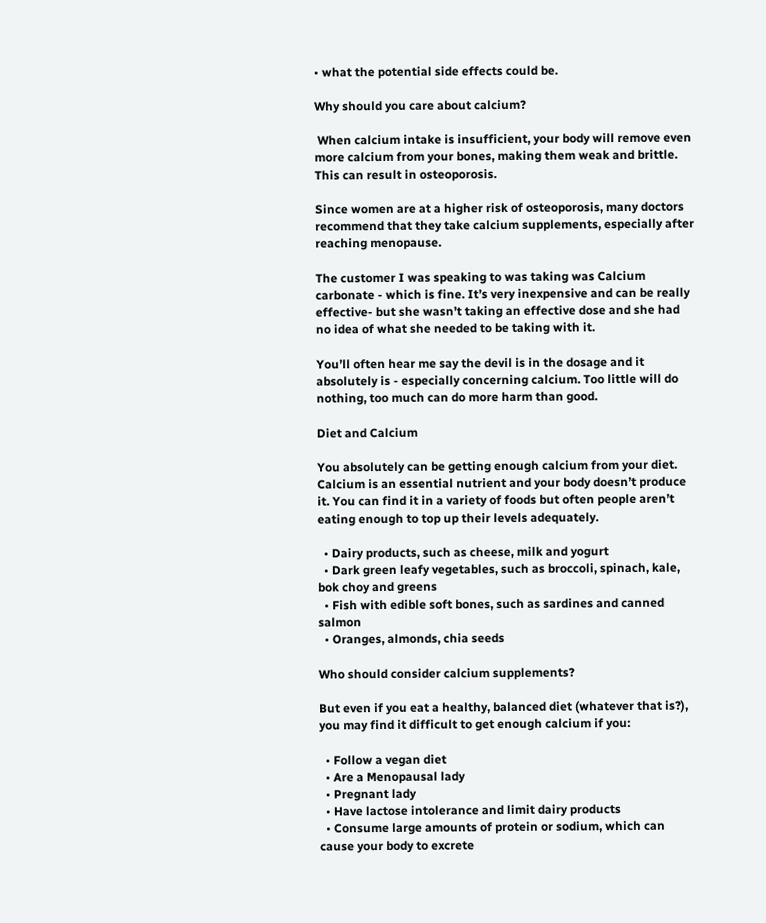• what the potential side effects could be.

Why should you care about calcium?

 When calcium intake is insufficient, your body will remove even more calcium from your bones, making them weak and brittle. This can result in osteoporosis.

Since women are at a higher risk of osteoporosis, many doctors recommend that they take calcium supplements, especially after reaching menopause.

The customer I was speaking to was taking was Calcium carbonate - which is fine. It’s very inexpensive and can be really effective- but she wasn’t taking an effective dose and she had no idea of what she needed to be taking with it.

You’ll often hear me say the devil is in the dosage and it absolutely is - especially concerning calcium. Too little will do nothing, too much can do more harm than good.

Diet and Calcium

You absolutely can be getting enough calcium from your diet. Calcium is an essential nutrient and your body doesn’t produce it. You can find it in a variety of foods but often people aren’t eating enough to top up their levels adequately.

  • Dairy products, such as cheese, milk and yogurt
  • Dark green leafy vegetables, such as broccoli, spinach, kale, bok choy and greens
  • Fish with edible soft bones, such as sardines and canned salmon
  • Oranges, almonds, chia seeds

Who should consider calcium supplements?

But even if you eat a healthy, balanced diet (whatever that is?), you may find it difficult to get enough calcium if you:

  • Follow a vegan diet
  • Are a Menopausal lady
  • Pregnant lady
  • Have lactose intolerance and limit dairy products
  • Consume large amounts of protein or sodium, which can cause your body to excrete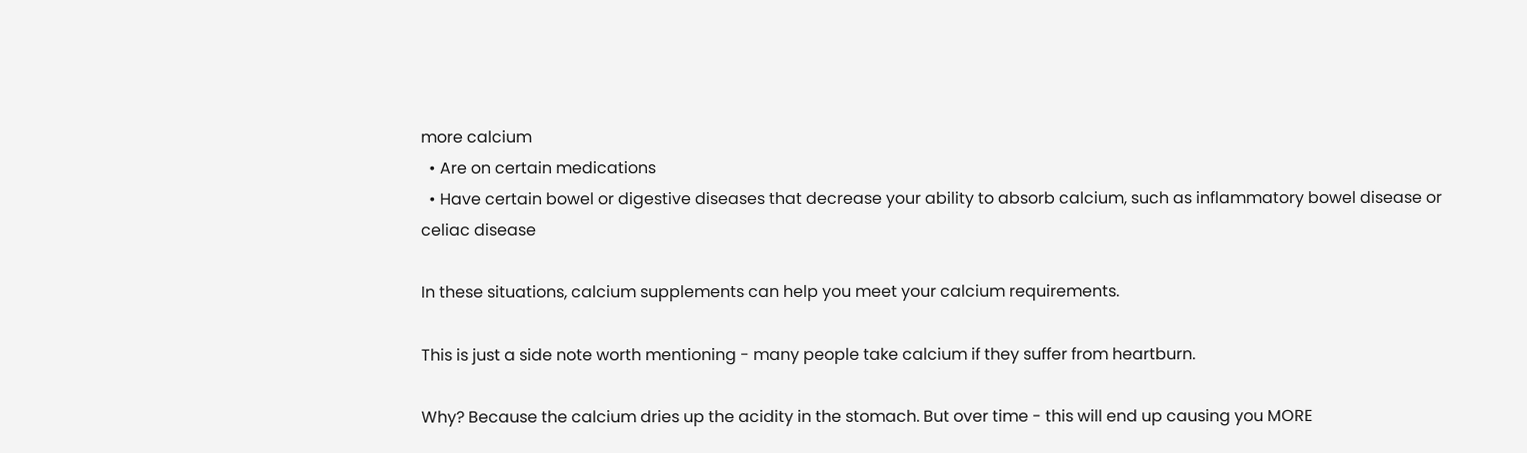more calcium
  • Are on certain medications
  • Have certain bowel or digestive diseases that decrease your ability to absorb calcium, such as inflammatory bowel disease or celiac disease

In these situations, calcium supplements can help you meet your calcium requirements.

This is just a side note worth mentioning - many people take calcium if they suffer from heartburn.

Why? Because the calcium dries up the acidity in the stomach. But over time - this will end up causing you MORE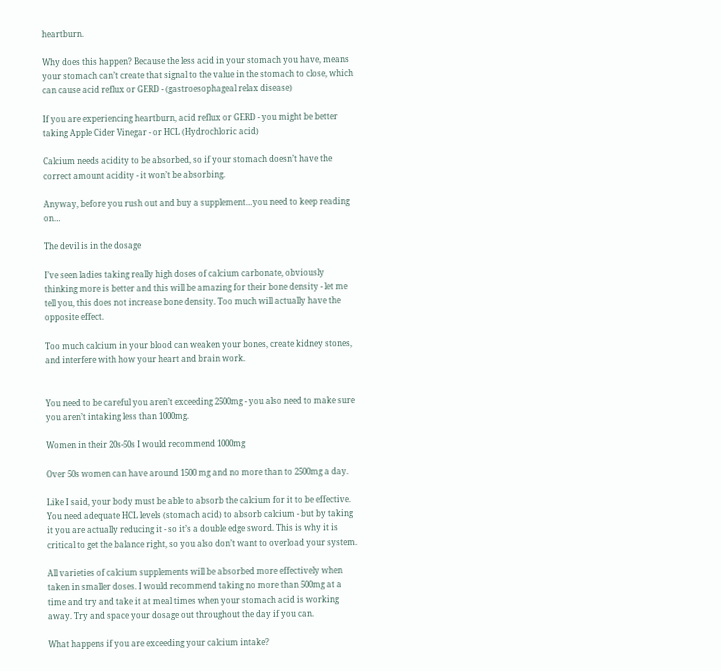heartburn.

Why does this happen? Because the less acid in your stomach you have, means your stomach can’t create that signal to the value in the stomach to close, which can cause acid reflux or GERD - (gastroesophageal relax disease)

If you are experiencing heartburn, acid reflux or GERD - you might be better taking Apple Cider Vinegar - or HCL (Hydrochloric acid)

Calcium needs acidity to be absorbed, so if your stomach doesn’t have the correct amount acidity - it won’t be absorbing.

Anyway, before you rush out and buy a supplement…you need to keep reading on…

The devil is in the dosage

I’ve seen ladies taking really high doses of calcium carbonate, obviously thinking more is better and this will be amazing for their bone density - let me tell you, this does not increase bone density. Too much will actually have the opposite effect.

Too much calcium in your blood can weaken your bones, create kidney stones, and interfere with how your heart and brain work.


You need to be careful you aren’t exceeding 2500mg - you also need to make sure you aren’t intaking less than 1000mg.

Women in their 20s-50s I would recommend 1000mg

Over 50s women can have around 1500 mg and no more than to 2500mg a day.

Like I said, your body must be able to absorb the calcium for it to be effective. You need adequate HCL levels (stomach acid) to absorb calcium - but by taking it you are actually reducing it - so it’s a double edge sword. This is why it is critical to get the balance right, so you also don’t want to overload your system.

All varieties of calcium supplements will be absorbed more effectively when taken in smaller doses. I would recommend taking no more than 500mg at a time and try and take it at meal times when your stomach acid is working away. Try and space your dosage out throughout the day if you can.

What happens if you are exceeding your calcium intake?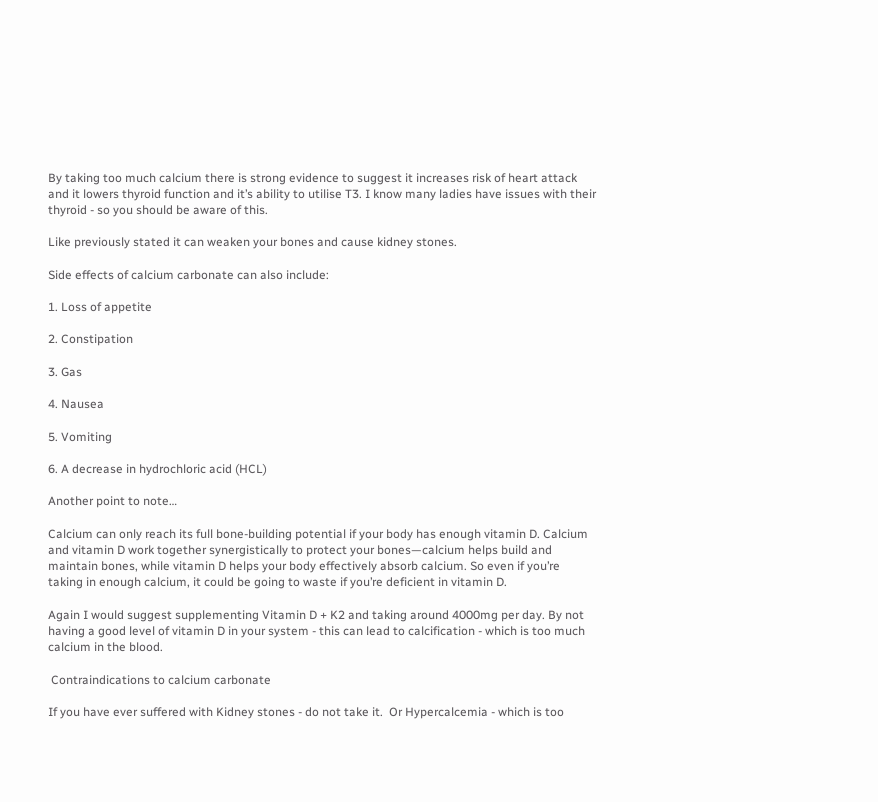By taking too much calcium there is strong evidence to suggest it increases risk of heart attack and it lowers thyroid function and it’s ability to utilise T3. I know many ladies have issues with their thyroid - so you should be aware of this.

Like previously stated it can weaken your bones and cause kidney stones.

Side effects of calcium carbonate can also include:

1. Loss of appetite

2. Constipation

3. Gas

4. Nausea

5. Vomiting

6. A decrease in hydrochloric acid (HCL)

Another point to note…

Calcium can only reach its full bone-building potential if your body has enough vitamin D. Calcium and vitamin D work together synergistically to protect your bones—calcium helps build and maintain bones, while vitamin D helps your body effectively absorb calcium. So even if you’re taking in enough calcium, it could be going to waste if you’re deficient in vitamin D.

Again I would suggest supplementing Vitamin D + K2 and taking around 4000mg per day. By not having a good level of vitamin D in your system - this can lead to calcification - which is too much calcium in the blood.

 Contraindications to calcium carbonate

If you have ever suffered with Kidney stones - do not take it.  Or Hypercalcemia - which is too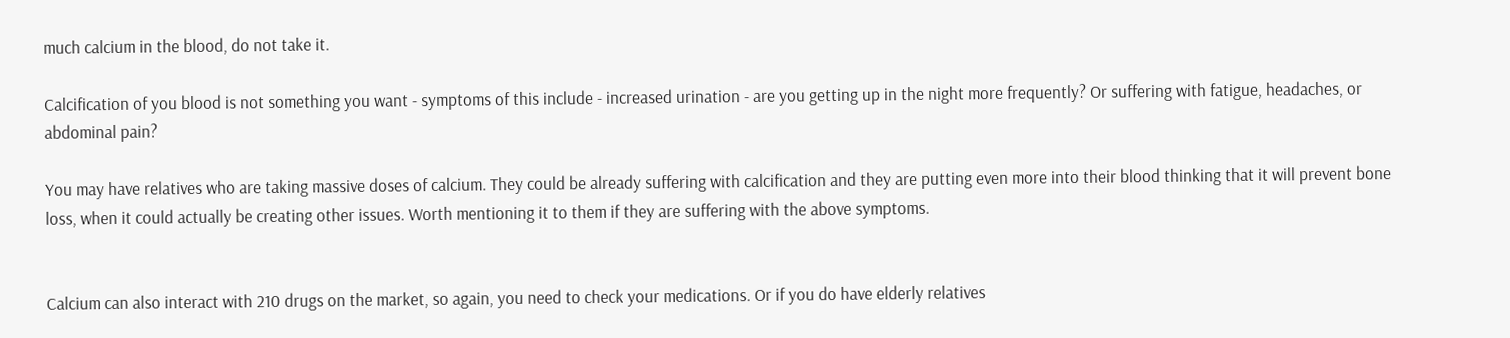much calcium in the blood, do not take it.

Calcification of you blood is not something you want - symptoms of this include - increased urination - are you getting up in the night more frequently? Or suffering with fatigue, headaches, or abdominal pain?

You may have relatives who are taking massive doses of calcium. They could be already suffering with calcification and they are putting even more into their blood thinking that it will prevent bone loss, when it could actually be creating other issues. Worth mentioning it to them if they are suffering with the above symptoms.


Calcium can also interact with 210 drugs on the market, so again, you need to check your medications. Or if you do have elderly relatives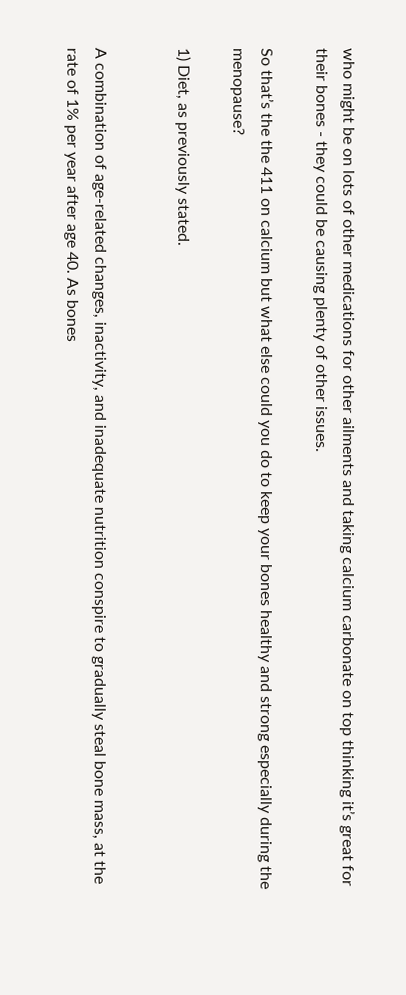who might be on lots of other medications for other ailments and taking calcium carbonate on top thinking it’s great for their bones - they could be causing plenty of other issues.

So that’s the the 411 on calcium but what else could you do to keep your bones healthy and strong especially during the menopause?

1) Diet, as previously stated.


A combination of age-related changes, inactivity, and inadequate nutrition conspire to gradually steal bone mass, at the rate of 1% per year after age 40. As bones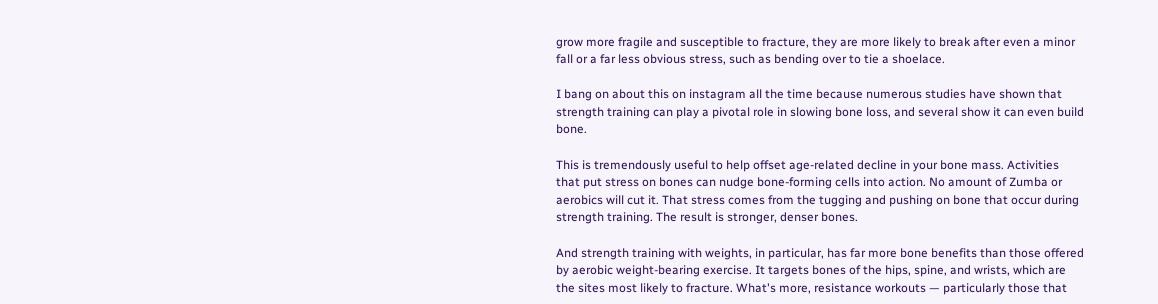grow more fragile and susceptible to fracture, they are more likely to break after even a minor fall or a far less obvious stress, such as bending over to tie a shoelace.

I bang on about this on instagram all the time because numerous studies have shown that strength training can play a pivotal role in slowing bone loss, and several show it can even build bone.

This is tremendously useful to help offset age-related decline in your bone mass. Activities that put stress on bones can nudge bone-forming cells into action. No amount of Zumba or aerobics will cut it. That stress comes from the tugging and pushing on bone that occur during strength training. The result is stronger, denser bones.

And strength training with weights, in particular, has far more bone benefits than those offered by aerobic weight-bearing exercise. It targets bones of the hips, spine, and wrists, which are the sites most likely to fracture. What's more, resistance workouts — particularly those that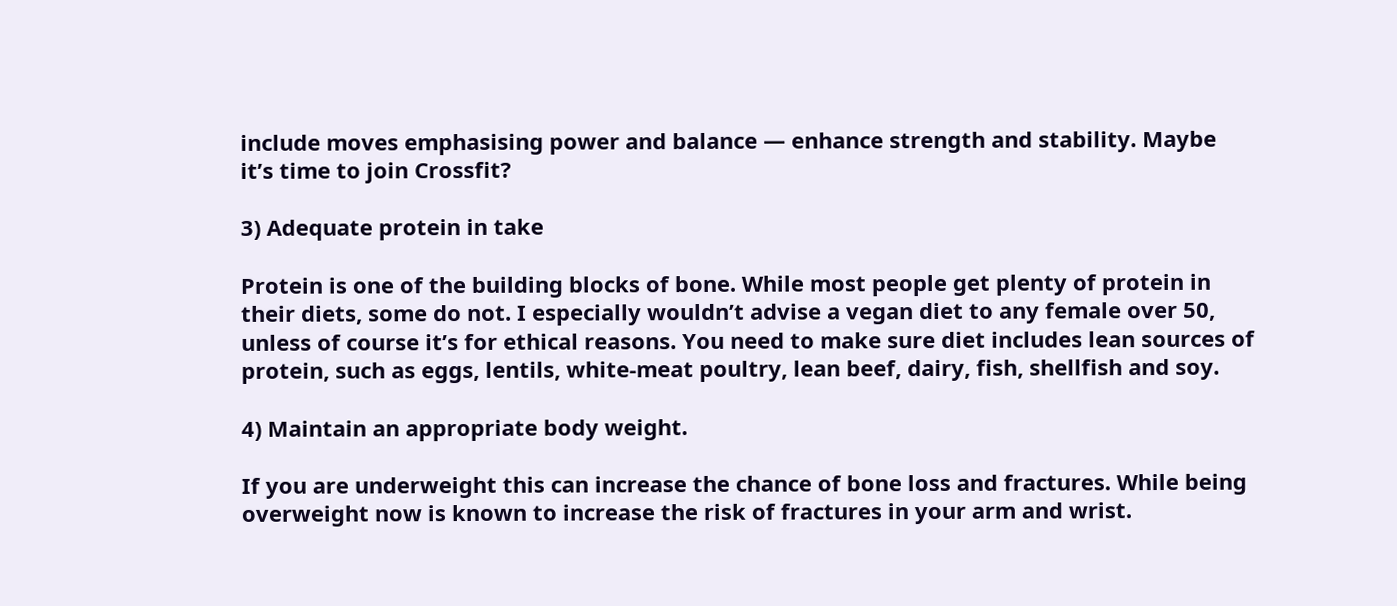include moves emphasising power and balance — enhance strength and stability. Maybe it’s time to join Crossfit?

3) Adequate protein in take

Protein is one of the building blocks of bone. While most people get plenty of protein in their diets, some do not. I especially wouldn’t advise a vegan diet to any female over 50, unless of course it’s for ethical reasons. You need to make sure diet includes lean sources of protein, such as eggs, lentils, white-meat poultry, lean beef, dairy, fish, shellfish and soy.

4) Maintain an appropriate body weight.

If you are underweight this can increase the chance of bone loss and fractures. While being overweight now is known to increase the risk of fractures in your arm and wrist.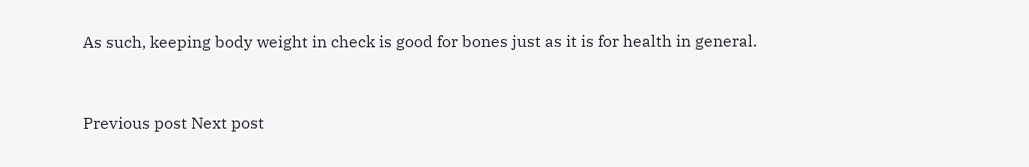As such, keeping body weight in check is good for bones just as it is for health in general.


Previous post Next post